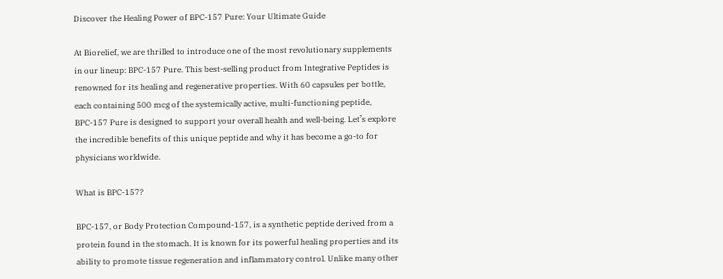Discover the Healing Power of BPC-157 Pure: Your Ultimate Guide

At Biorelief, we are thrilled to introduce one of the most revolutionary supplements in our lineup: BPC-157 Pure. This best-selling product from Integrative Peptides is renowned for its healing and regenerative properties. With 60 capsules per bottle, each containing 500 mcg of the systemically active, multi-functioning peptide, BPC-157 Pure is designed to support your overall health and well-being. Let’s explore the incredible benefits of this unique peptide and why it has become a go-to for physicians worldwide.

What is BPC-157?

BPC-157, or Body Protection Compound-157, is a synthetic peptide derived from a protein found in the stomach. It is known for its powerful healing properties and its ability to promote tissue regeneration and inflammatory control. Unlike many other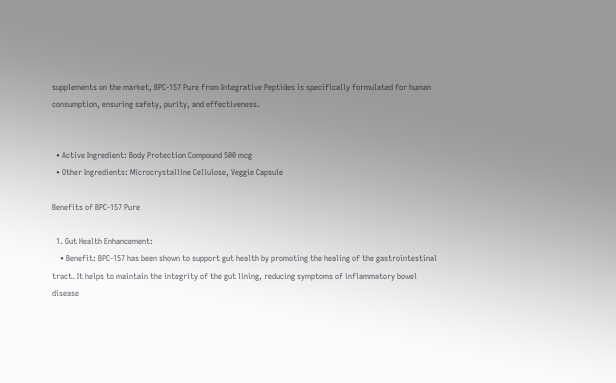supplements on the market, BPC-157 Pure from Integrative Peptides is specifically formulated for human consumption, ensuring safety, purity, and effectiveness.


  • Active Ingredient: Body Protection Compound 500 mcg
  • Other Ingredients: Microcrystalline Cellulose, Veggie Capsule

Benefits of BPC-157 Pure

  1. Gut Health Enhancement:
    • Benefit: BPC-157 has been shown to support gut health by promoting the healing of the gastrointestinal tract. It helps to maintain the integrity of the gut lining, reducing symptoms of inflammatory bowel disease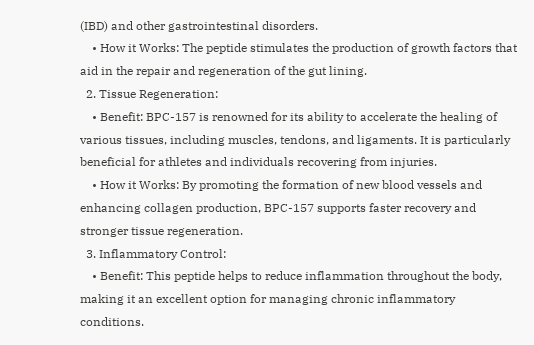(IBD) and other gastrointestinal disorders.
    • How it Works: The peptide stimulates the production of growth factors that aid in the repair and regeneration of the gut lining.
  2. Tissue Regeneration:
    • Benefit: BPC-157 is renowned for its ability to accelerate the healing of various tissues, including muscles, tendons, and ligaments. It is particularly beneficial for athletes and individuals recovering from injuries.
    • How it Works: By promoting the formation of new blood vessels and enhancing collagen production, BPC-157 supports faster recovery and stronger tissue regeneration.
  3. Inflammatory Control:
    • Benefit: This peptide helps to reduce inflammation throughout the body, making it an excellent option for managing chronic inflammatory conditions.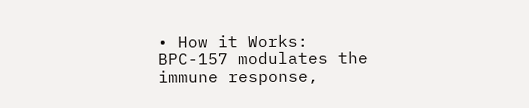• How it Works: BPC-157 modulates the immune response,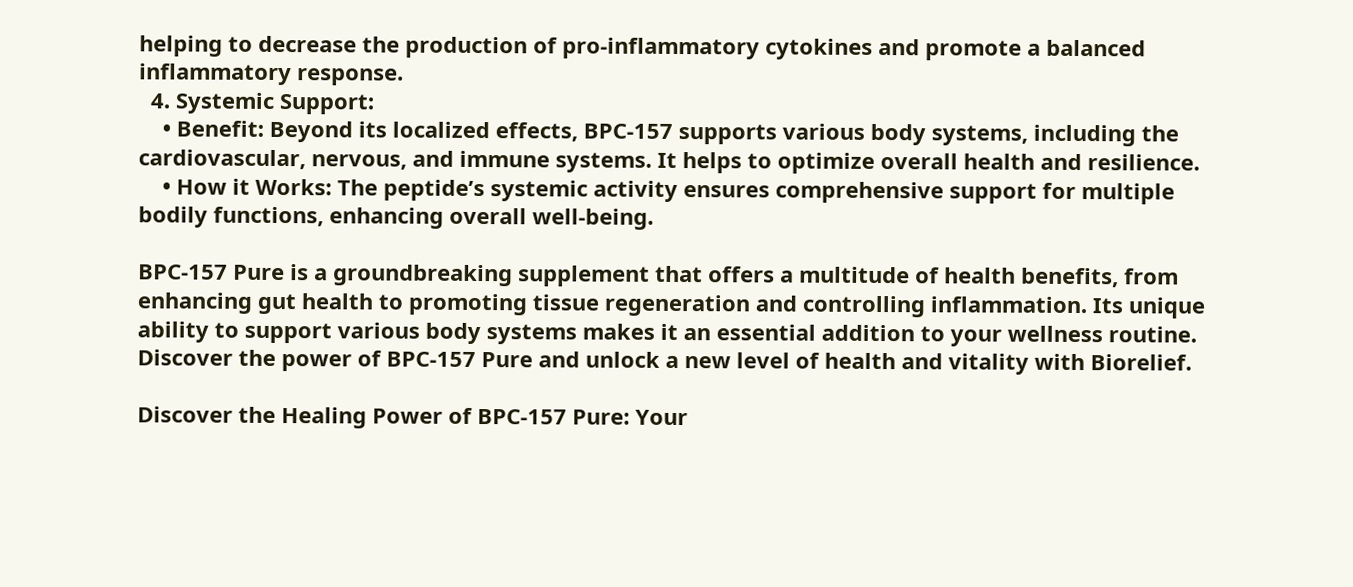helping to decrease the production of pro-inflammatory cytokines and promote a balanced inflammatory response.
  4. Systemic Support:
    • Benefit: Beyond its localized effects, BPC-157 supports various body systems, including the cardiovascular, nervous, and immune systems. It helps to optimize overall health and resilience.
    • How it Works: The peptide’s systemic activity ensures comprehensive support for multiple bodily functions, enhancing overall well-being.

BPC-157 Pure is a groundbreaking supplement that offers a multitude of health benefits, from enhancing gut health to promoting tissue regeneration and controlling inflammation. Its unique ability to support various body systems makes it an essential addition to your wellness routine. Discover the power of BPC-157 Pure and unlock a new level of health and vitality with Biorelief.

Discover the Healing Power of BPC-157 Pure: Your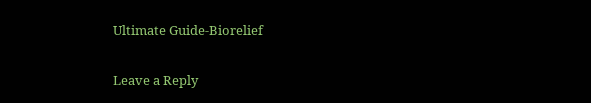Ultimate Guide-Biorelief

Leave a Reply